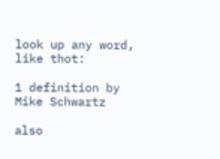look up any word, like thot:

1 definition by Mike Schwartz

also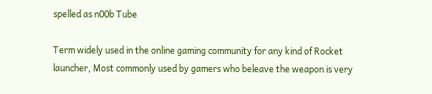spelled as n00b Tube

Term widely used in the online gaming community for any kind of Rocket launcher, Most commonly used by gamers who beleave the weapon is very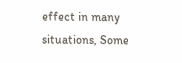effect in many situations, Some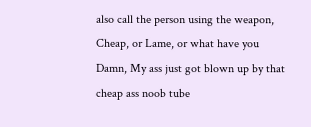also call the person using the weapon, Cheap, or Lame, or what have you
Damn, My ass just got blown up by that cheap ass noob tube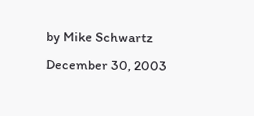by Mike Schwartz December 30, 2003